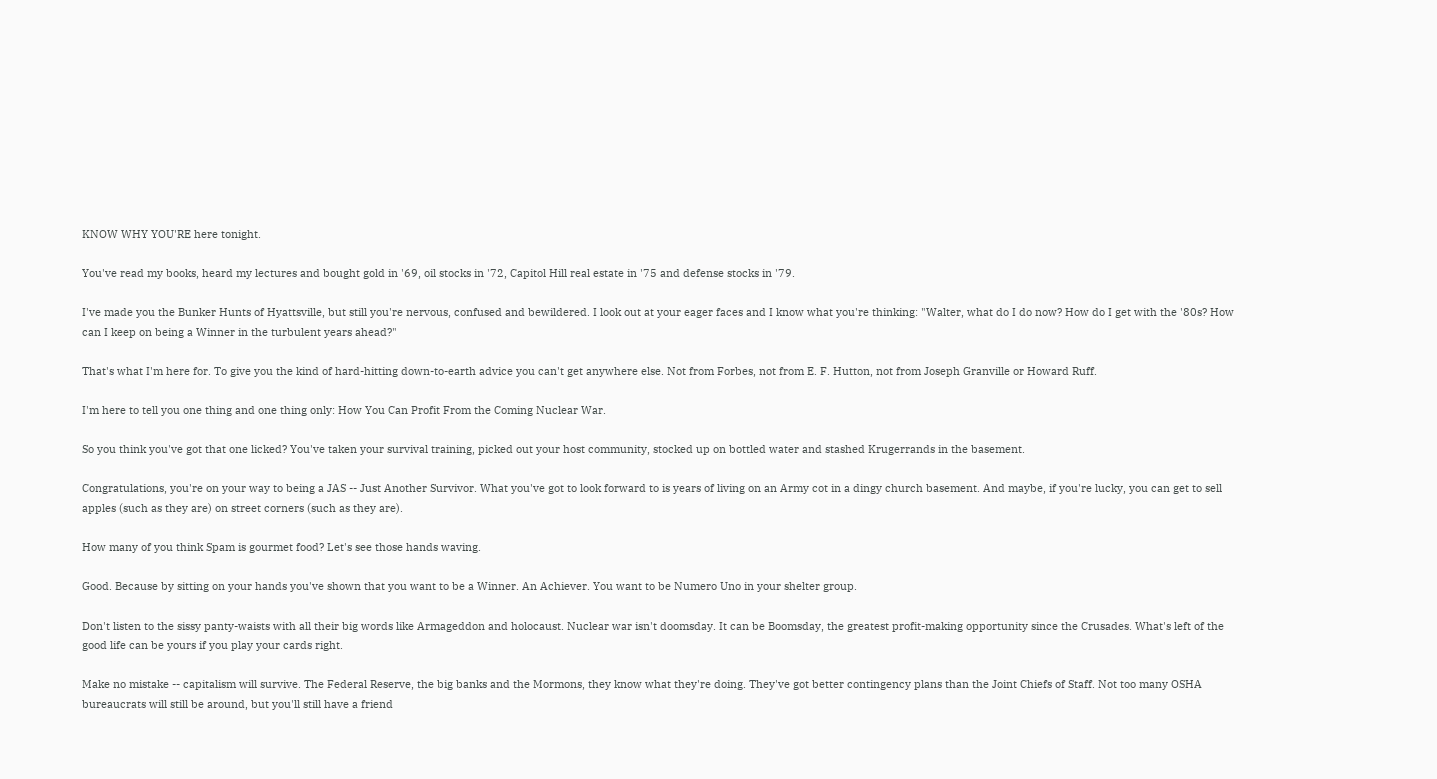KNOW WHY YOU'RE here tonight.

You've read my books, heard my lectures and bought gold in '69, oil stocks in '72, Capitol Hill real estate in '75 and defense stocks in '79.

I've made you the Bunker Hunts of Hyattsville, but still you're nervous, confused and bewildered. I look out at your eager faces and I know what you're thinking: "Walter, what do I do now? How do I get with the '80s? How can I keep on being a Winner in the turbulent years ahead?"

That's what I'm here for. To give you the kind of hard-hitting down-to-earth advice you can't get anywhere else. Not from Forbes, not from E. F. Hutton, not from Joseph Granville or Howard Ruff.

I'm here to tell you one thing and one thing only: How You Can Profit From the Coming Nuclear War.

So you think you've got that one licked? You've taken your survival training, picked out your host community, stocked up on bottled water and stashed Krugerrands in the basement.

Congratulations, you're on your way to being a JAS -- Just Another Survivor. What you've got to look forward to is years of living on an Army cot in a dingy church basement. And maybe, if you're lucky, you can get to sell apples (such as they are) on street corners (such as they are).

How many of you think Spam is gourmet food? Let's see those hands waving.

Good. Because by sitting on your hands you've shown that you want to be a Winner. An Achiever. You want to be Numero Uno in your shelter group.

Don't listen to the sissy panty-waists with all their big words like Armageddon and holocaust. Nuclear war isn't doomsday. It can be Boomsday, the greatest profit-making opportunity since the Crusades. What's left of the good life can be yours if you play your cards right.

Make no mistake -- capitalism will survive. The Federal Reserve, the big banks and the Mormons, they know what they're doing. They've got better contingency plans than the Joint Chiefs of Staff. Not too many OSHA bureaucrats will still be around, but you'll still have a friend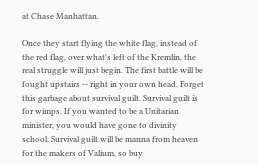at Chase Manhattan.

Once they start flying the white flag, instead of the red flag, over what's left of the Kremlin, the real struggle will just begin. The first battle will be fought upstairs -- right in your own head. Forget this garbage about survival guilt. Survival guilt is for wimps. If you wanted to be a Unitarian minister, you would have gone to divinity school. Survival guilt will be manna from heaven for the makers of Valium, so buy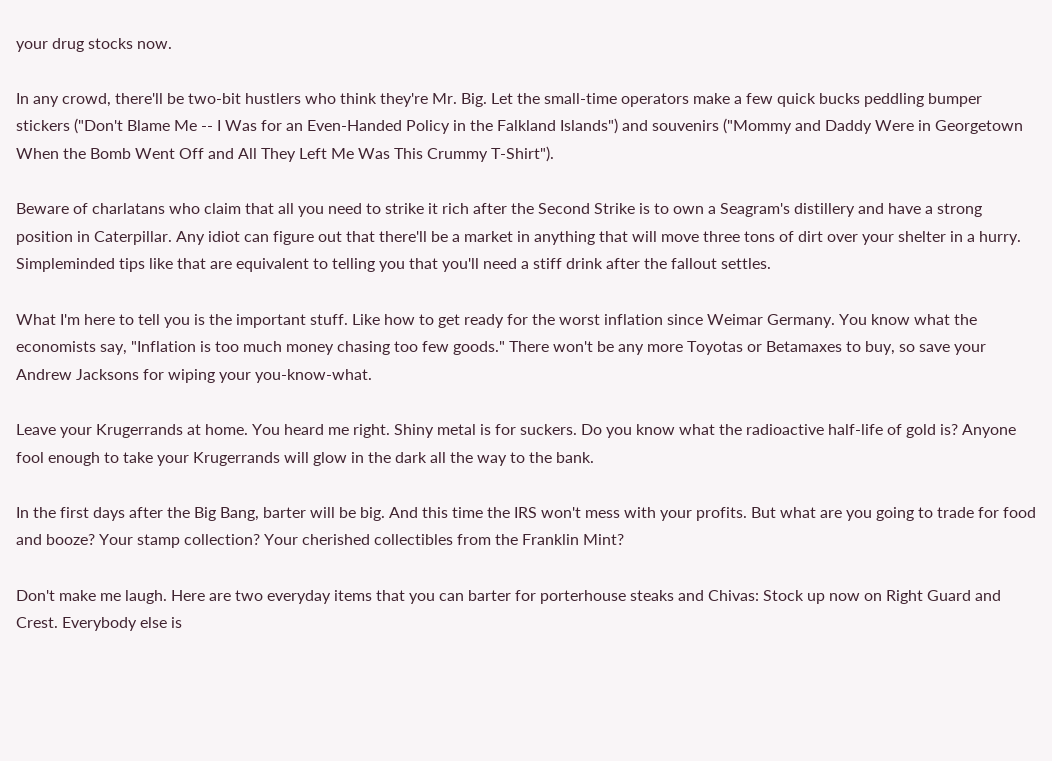your drug stocks now.

In any crowd, there'll be two-bit hustlers who think they're Mr. Big. Let the small-time operators make a few quick bucks peddling bumper stickers ("Don't Blame Me -- I Was for an Even-Handed Policy in the Falkland Islands") and souvenirs ("Mommy and Daddy Were in Georgetown When the Bomb Went Off and All They Left Me Was This Crummy T-Shirt").

Beware of charlatans who claim that all you need to strike it rich after the Second Strike is to own a Seagram's distillery and have a strong position in Caterpillar. Any idiot can figure out that there'll be a market in anything that will move three tons of dirt over your shelter in a hurry. Simpleminded tips like that are equivalent to telling you that you'll need a stiff drink after the fallout settles.

What I'm here to tell you is the important stuff. Like how to get ready for the worst inflation since Weimar Germany. You know what the economists say, "Inflation is too much money chasing too few goods." There won't be any more Toyotas or Betamaxes to buy, so save your Andrew Jacksons for wiping your you-know-what.

Leave your Krugerrands at home. You heard me right. Shiny metal is for suckers. Do you know what the radioactive half-life of gold is? Anyone fool enough to take your Krugerrands will glow in the dark all the way to the bank.

In the first days after the Big Bang, barter will be big. And this time the IRS won't mess with your profits. But what are you going to trade for food and booze? Your stamp collection? Your cherished collectibles from the Franklin Mint?

Don't make me laugh. Here are two everyday items that you can barter for porterhouse steaks and Chivas: Stock up now on Right Guard and Crest. Everybody else is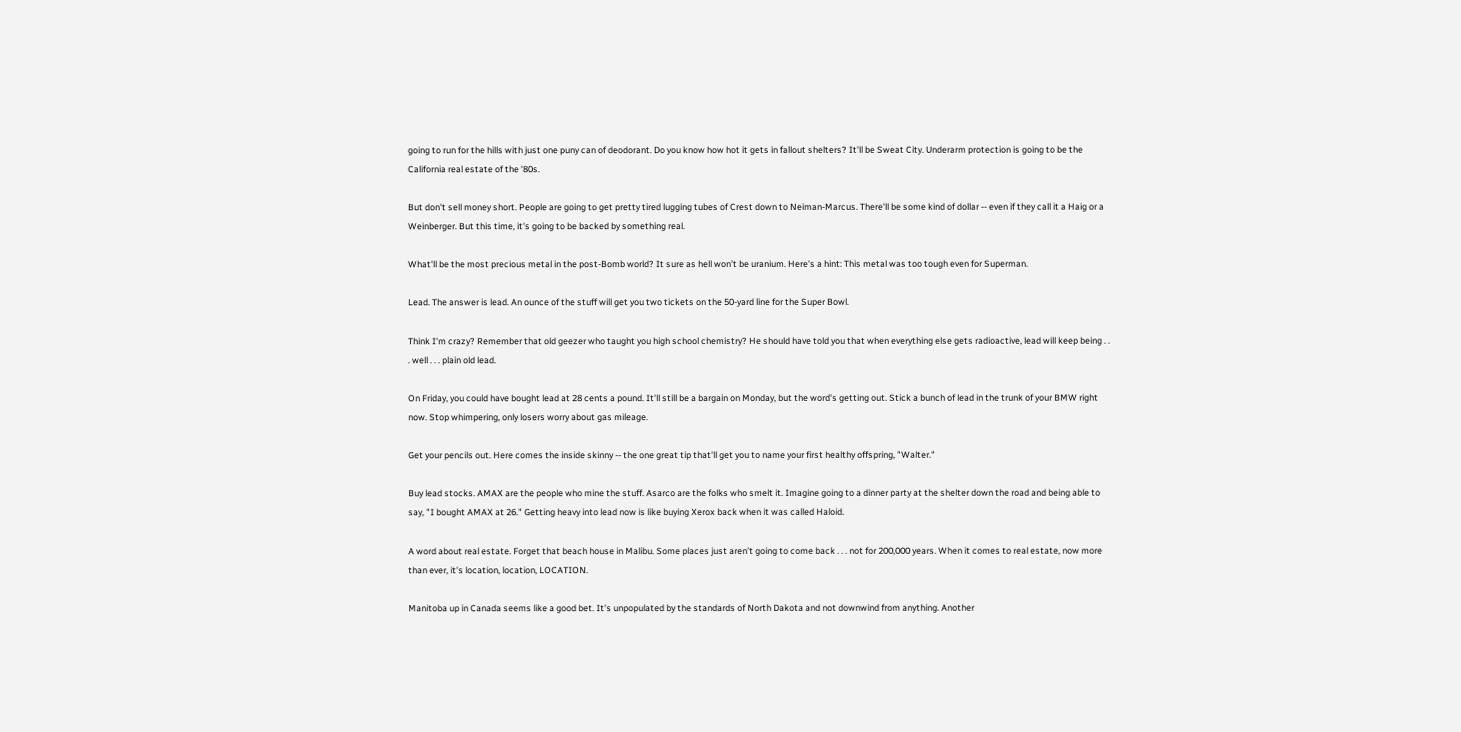going to run for the hills with just one puny can of deodorant. Do you know how hot it gets in fallout shelters? It'll be Sweat City. Underarm protection is going to be the California real estate of the '80s.

But don't sell money short. People are going to get pretty tired lugging tubes of Crest down to Neiman-Marcus. There'll be some kind of dollar -- even if they call it a Haig or a Weinberger. But this time, it's going to be backed by something real.

What'll be the most precious metal in the post-Bomb world? It sure as hell won't be uranium. Here's a hint: This metal was too tough even for Superman.

Lead. The answer is lead. An ounce of the stuff will get you two tickets on the 50-yard line for the Super Bowl.

Think I'm crazy? Remember that old geezer who taught you high school chemistry? He should have told you that when everything else gets radioactive, lead will keep being . . . well . . . plain old lead.

On Friday, you could have bought lead at 28 cents a pound. It'll still be a bargain on Monday, but the word's getting out. Stick a bunch of lead in the trunk of your BMW right now. Stop whimpering, only losers worry about gas mileage.

Get your pencils out. Here comes the inside skinny -- the one great tip that'll get you to name your first healthy offspring, "Walter."

Buy lead stocks. AMAX are the people who mine the stuff. Asarco are the folks who smelt it. Imagine going to a dinner party at the shelter down the road and being able to say, "I bought AMAX at 26." Getting heavy into lead now is like buying Xerox back when it was called Haloid.

A word about real estate. Forget that beach house in Malibu. Some places just aren't going to come back . . . not for 200,000 years. When it comes to real estate, now more than ever, it's location, location, LOCATION.

Manitoba up in Canada seems like a good bet. It's unpopulated by the standards of North Dakota and not downwind from anything. Another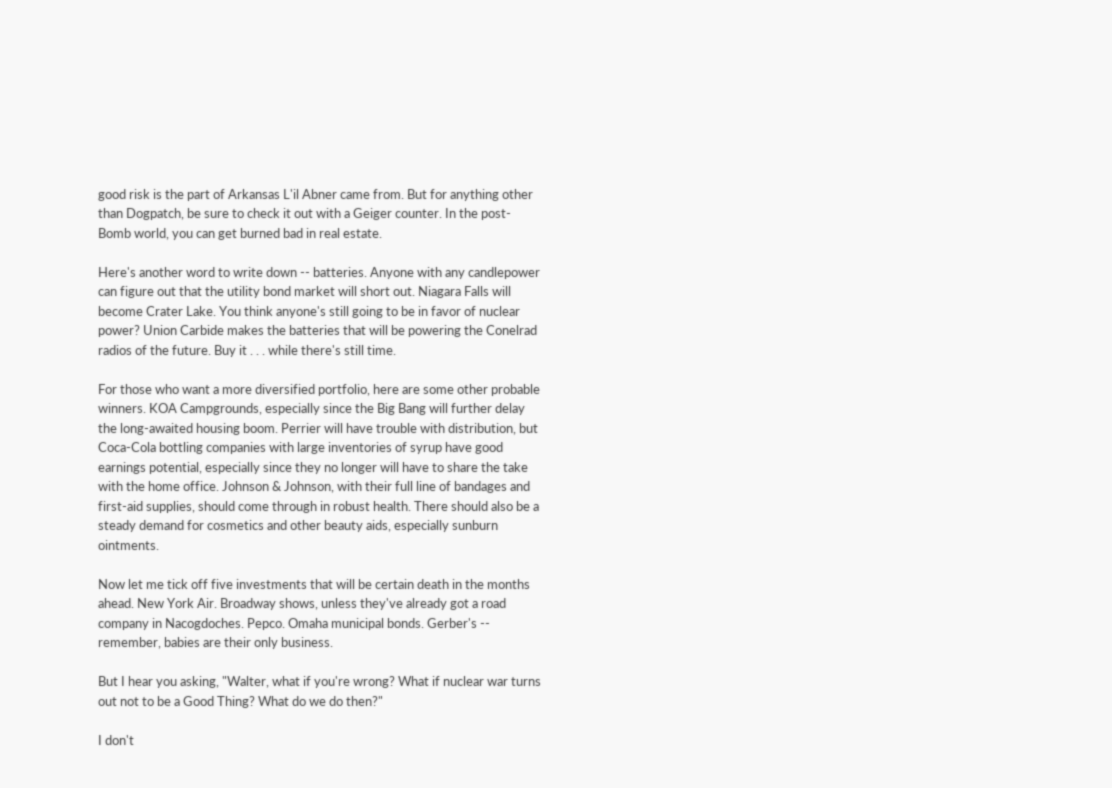good risk is the part of Arkansas L'il Abner came from. But for anything other than Dogpatch, be sure to check it out with a Geiger counter. In the post-Bomb world, you can get burned bad in real estate.

Here's another word to write down -- batteries. Anyone with any candlepower can figure out that the utility bond market will short out. Niagara Falls will become Crater Lake. You think anyone's still going to be in favor of nuclear power? Union Carbide makes the batteries that will be powering the Conelrad radios of the future. Buy it . . . while there's still time.

For those who want a more diversified portfolio, here are some other probable winners. KOA Campgrounds, especially since the Big Bang will further delay the long-awaited housing boom. Perrier will have trouble with distribution, but Coca-Cola bottling companies with large inventories of syrup have good earnings potential, especially since they no longer will have to share the take with the home office. Johnson & Johnson, with their full line of bandages and first-aid supplies, should come through in robust health. There should also be a steady demand for cosmetics and other beauty aids, especially sunburn ointments.

Now let me tick off five investments that will be certain death in the months ahead. New York Air. Broadway shows, unless they've already got a road company in Nacogdoches. Pepco. Omaha municipal bonds. Gerber's -- remember, babies are their only business.

But I hear you asking, "Walter, what if you're wrong? What if nuclear war turns out not to be a Good Thing? What do we do then?"

I don't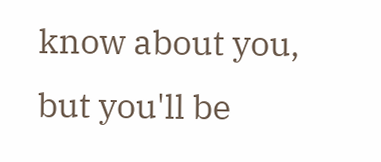know about you, but you'll be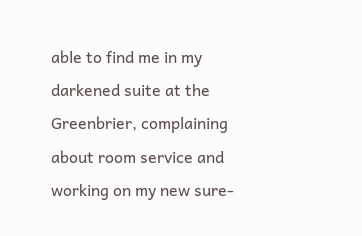able to find me in my darkened suite at the Greenbrier, complaining about room service and working on my new sure-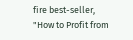fire best-seller, "How to Profit from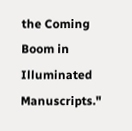the Coming Boom in Illuminated Manuscripts."